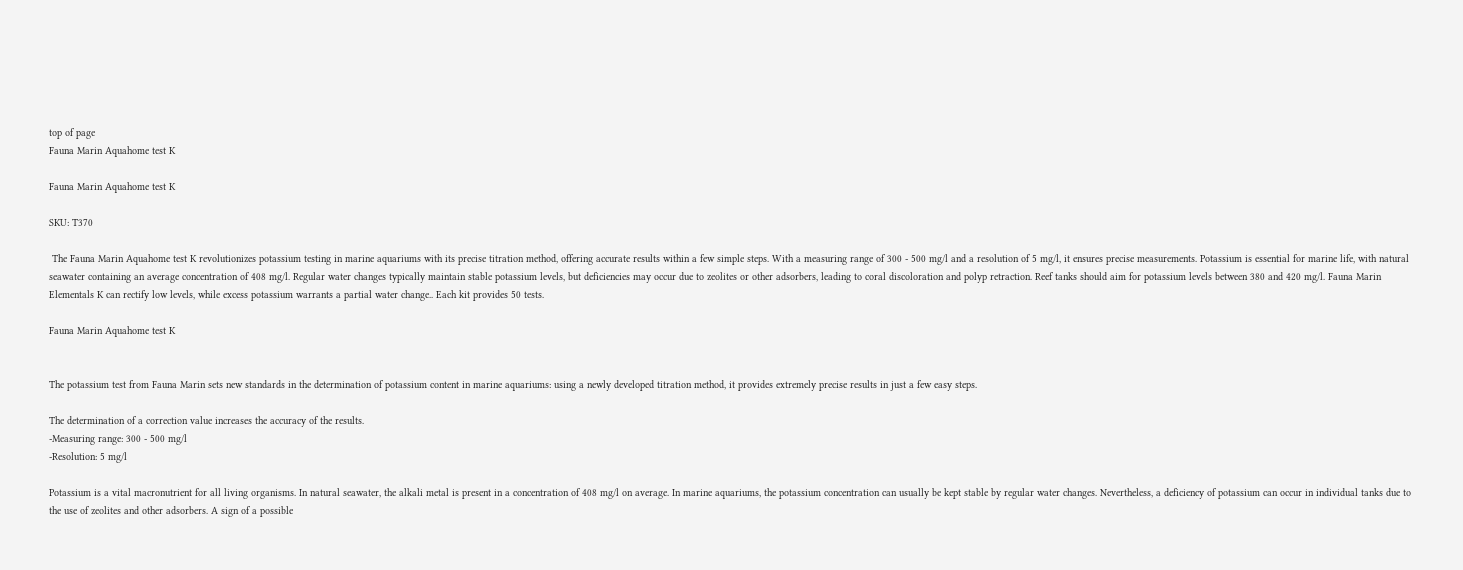top of page
Fauna Marin Aquahome test K

Fauna Marin Aquahome test K

SKU: T370

 The Fauna Marin Aquahome test K revolutionizes potassium testing in marine aquariums with its precise titration method, offering accurate results within a few simple steps. With a measuring range of 300 - 500 mg/l and a resolution of 5 mg/l, it ensures precise measurements. Potassium is essential for marine life, with natural seawater containing an average concentration of 408 mg/l. Regular water changes typically maintain stable potassium levels, but deficiencies may occur due to zeolites or other adsorbers, leading to coral discoloration and polyp retraction. Reef tanks should aim for potassium levels between 380 and 420 mg/l. Fauna Marin Elementals K can rectify low levels, while excess potassium warrants a partial water change.. Each kit provides 50 tests.

Fauna Marin Aquahome test K


The potassium test from Fauna Marin sets new standards in the determination of potassium content in marine aquariums: using a newly developed titration method, it provides extremely precise results in just a few easy steps.

The determination of a correction value increases the accuracy of the results.
-Measuring range: 300 - 500 mg/l
-Resolution: 5 mg/l

Potassium is a vital macronutrient for all living organisms. In natural seawater, the alkali metal is present in a concentration of 408 mg/l on average. In marine aquariums, the potassium concentration can usually be kept stable by regular water changes. Nevertheless, a deficiency of potassium can occur in individual tanks due to the use of zeolites and other adsorbers. A sign of a possible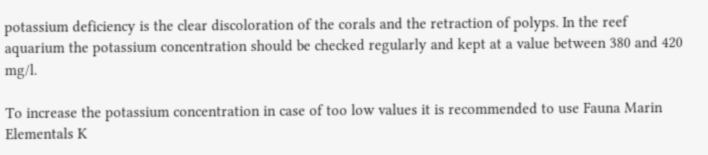potassium deficiency is the clear discoloration of the corals and the retraction of polyps. In the reef aquarium the potassium concentration should be checked regularly and kept at a value between 380 and 420 mg/l.

To increase the potassium concentration in case of too low values it is recommended to use Fauna Marin Elementals K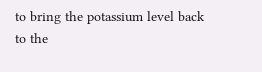to bring the potassium level back to the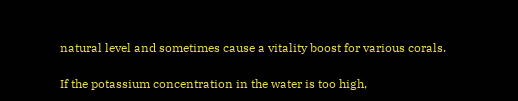natural level and sometimes cause a vitality boost for various corals.

If the potassium concentration in the water is too high,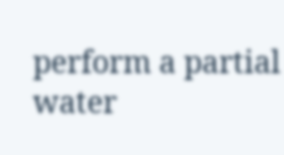perform a partial water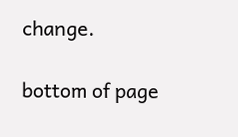change.

bottom of page